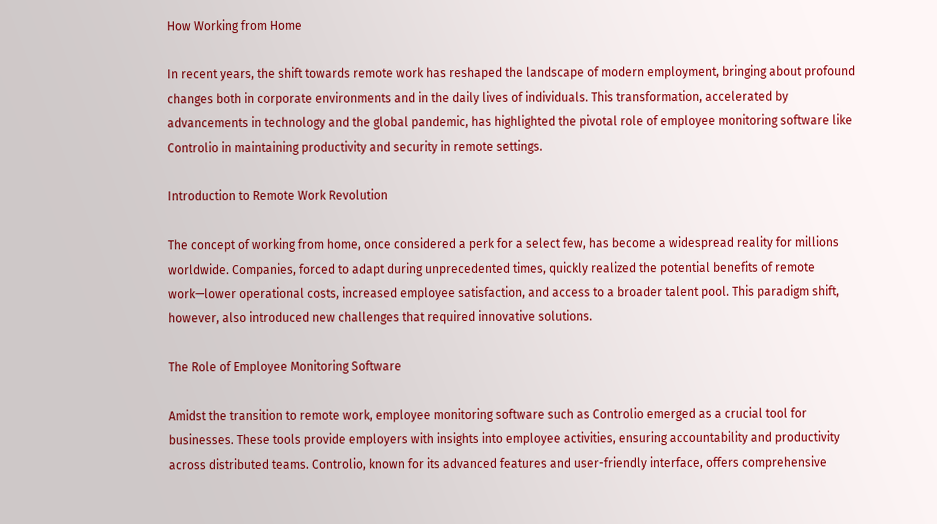How Working from Home

In recent years, the shift towards remote work has reshaped the landscape of modern employment, bringing about profound changes both in corporate environments and in the daily lives of individuals. This transformation, accelerated by advancements in technology and the global pandemic, has highlighted the pivotal role of employee monitoring software like Controlio in maintaining productivity and security in remote settings.

Introduction to Remote Work Revolution

The concept of working from home, once considered a perk for a select few, has become a widespread reality for millions worldwide. Companies, forced to adapt during unprecedented times, quickly realized the potential benefits of remote work—lower operational costs, increased employee satisfaction, and access to a broader talent pool. This paradigm shift, however, also introduced new challenges that required innovative solutions.

The Role of Employee Monitoring Software

Amidst the transition to remote work, employee monitoring software such as Controlio emerged as a crucial tool for businesses. These tools provide employers with insights into employee activities, ensuring accountability and productivity across distributed teams. Controlio, known for its advanced features and user-friendly interface, offers comprehensive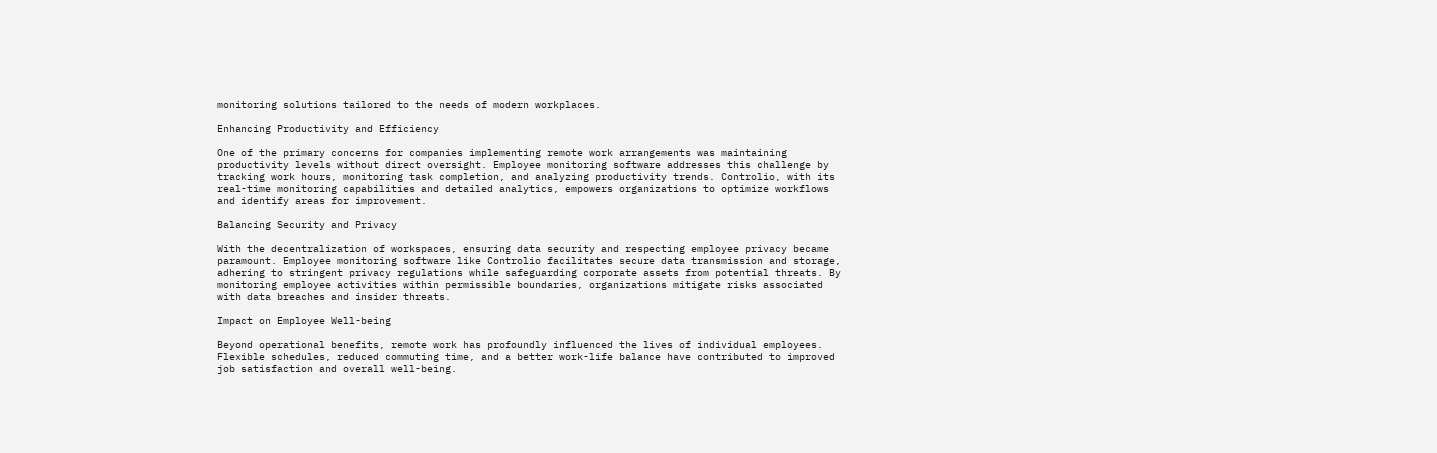monitoring solutions tailored to the needs of modern workplaces.

Enhancing Productivity and Efficiency

One of the primary concerns for companies implementing remote work arrangements was maintaining productivity levels without direct oversight. Employee monitoring software addresses this challenge by tracking work hours, monitoring task completion, and analyzing productivity trends. Controlio, with its real-time monitoring capabilities and detailed analytics, empowers organizations to optimize workflows and identify areas for improvement.

Balancing Security and Privacy

With the decentralization of workspaces, ensuring data security and respecting employee privacy became paramount. Employee monitoring software like Controlio facilitates secure data transmission and storage, adhering to stringent privacy regulations while safeguarding corporate assets from potential threats. By monitoring employee activities within permissible boundaries, organizations mitigate risks associated with data breaches and insider threats.

Impact on Employee Well-being

Beyond operational benefits, remote work has profoundly influenced the lives of individual employees. Flexible schedules, reduced commuting time, and a better work-life balance have contributed to improved job satisfaction and overall well-being.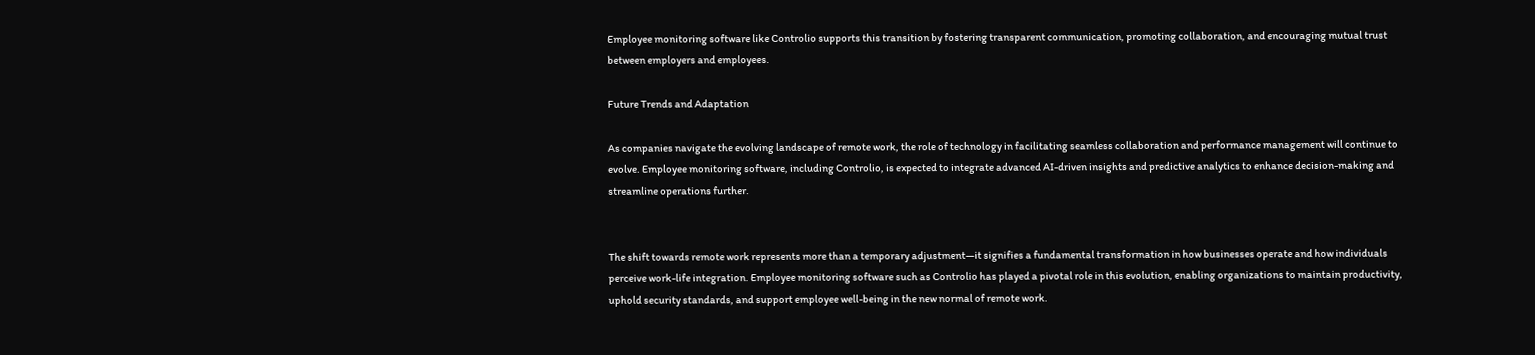Employee monitoring software like Controlio supports this transition by fostering transparent communication, promoting collaboration, and encouraging mutual trust between employers and employees.

Future Trends and Adaptation

As companies navigate the evolving landscape of remote work, the role of technology in facilitating seamless collaboration and performance management will continue to evolve. Employee monitoring software, including Controlio, is expected to integrate advanced AI-driven insights and predictive analytics to enhance decision-making and streamline operations further.


The shift towards remote work represents more than a temporary adjustment—it signifies a fundamental transformation in how businesses operate and how individuals perceive work-life integration. Employee monitoring software such as Controlio has played a pivotal role in this evolution, enabling organizations to maintain productivity, uphold security standards, and support employee well-being in the new normal of remote work.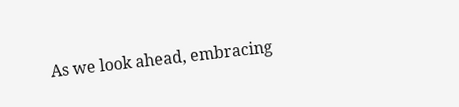As we look ahead, embracing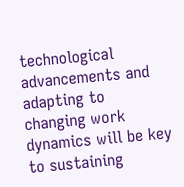technological advancements and adapting to changing work dynamics will be key to sustaining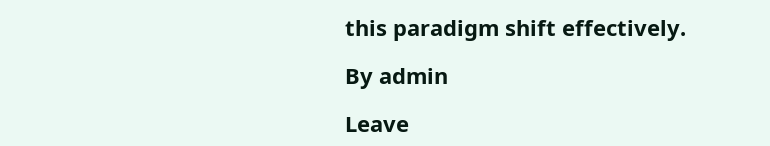this paradigm shift effectively.

By admin

Leave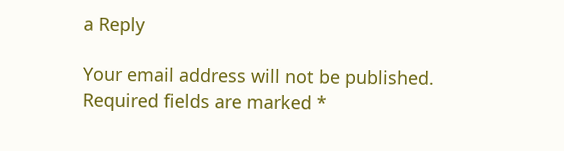a Reply

Your email address will not be published. Required fields are marked *